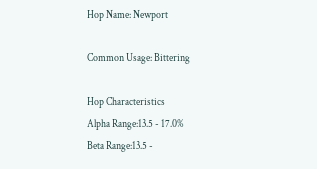Hop Name: Newport

Common Usage: Bittering

Hop Characteristics
Alpha Range:13.5 - 17.0%
Beta Range:13.5 -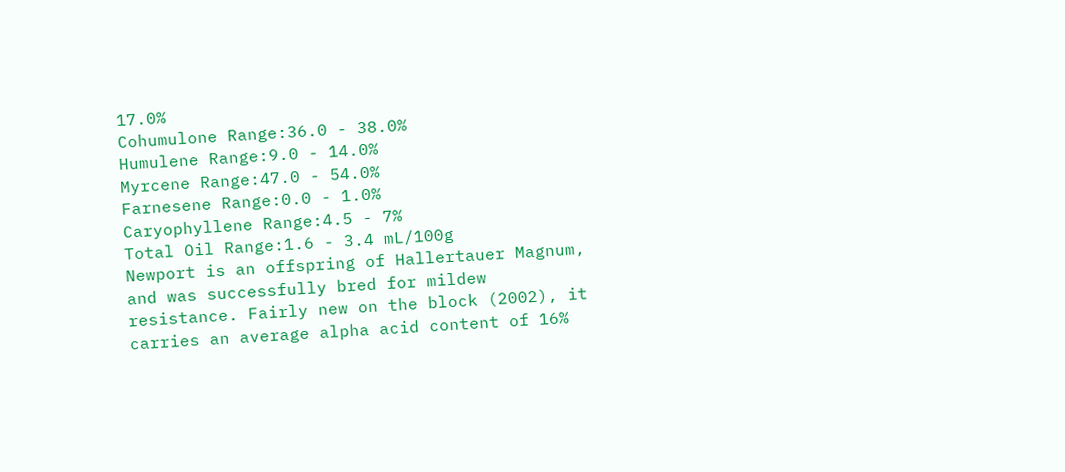17.0%
Cohumulone Range:36.0 - 38.0%
Humulene Range:9.0 - 14.0%
Myrcene Range:47.0 - 54.0%
Farnesene Range:0.0 - 1.0%
Caryophyllene Range:4.5 - 7%
Total Oil Range:1.6 - 3.4 mL/100g
Newport is an offspring of Hallertauer Magnum, and was successfully bred for mildew resistance. Fairly new on the block (2002), it carries an average alpha acid content of 16%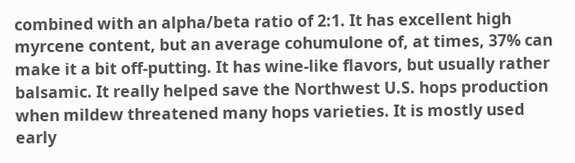combined with an alpha/beta ratio of 2:1. It has excellent high myrcene content, but an average cohumulone of, at times, 37% can make it a bit off-putting. It has wine-like flavors, but usually rather balsamic. It really helped save the Northwest U.S. hops production when mildew threatened many hops varieties. It is mostly used early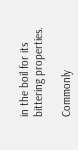in the boil for its bittering properties.

Commonly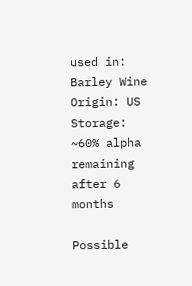used in:
Barley Wine
Origin: US
Storage: ~60% alpha remaining after 6 months

Possible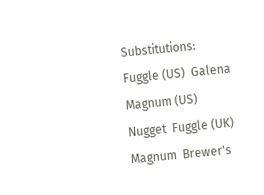Substitutions:
Fuggle (US)  Galena  Magnum (US)  Nugget  Fuggle (UK)  Magnum  Brewer's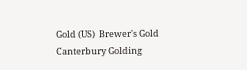Gold (US)  Brewer's Gold  Canterbury Golding